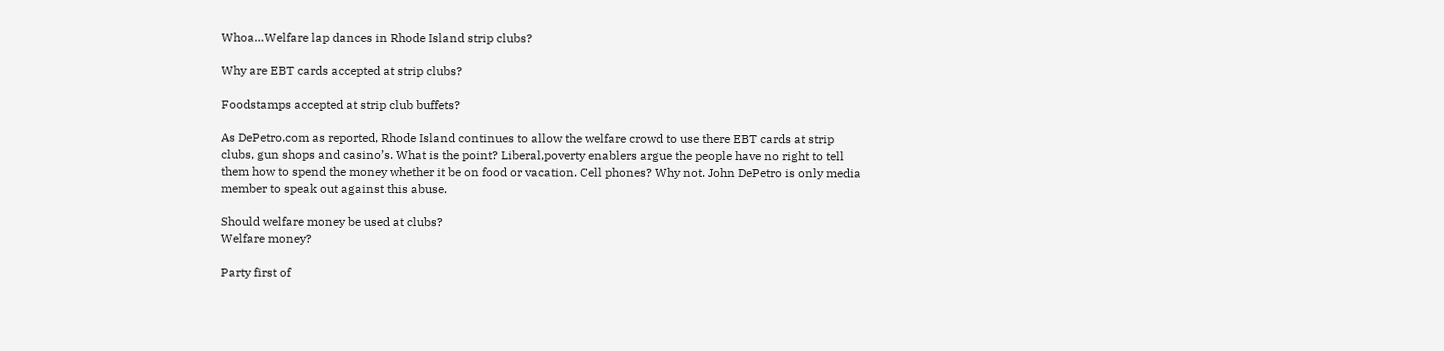Whoa…Welfare lap dances in Rhode Island strip clubs?

Why are EBT cards accepted at strip clubs?

Foodstamps accepted at strip club buffets?

As DePetro.com as reported, Rhode Island continues to allow the welfare crowd to use there EBT cards at strip clubs, gun shops and casino’s. What is the point? Liberal,poverty enablers argue the people have no right to tell them how to spend the money whether it be on food or vacation. Cell phones? Why not. John DePetro is only media member to speak out against this abuse.

Should welfare money be used at clubs?
Welfare money?

Party first of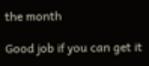the month

Good job if you can get it